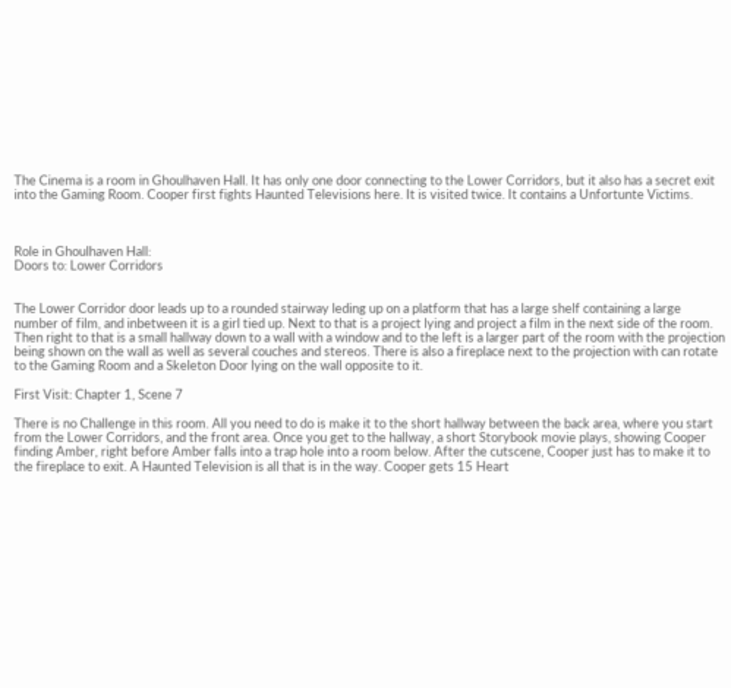The Cinema is a room in Ghoulhaven Hall. It has only one door connecting to the Lower Corridors, but it also has a secret exit into the Gaming Room. Cooper first fights Haunted Televisions here. It is visited twice. It contains a Unfortunte Victims.



Role in Ghoulhaven Hall:
Doors to: Lower Corridors


The Lower Corridor door leads up to a rounded stairway leding up on a platform that has a large shelf containing a large number of film, and inbetween it is a girl tied up. Next to that is a project lying and project a film in the next side of the room. Then right to that is a small hallway down to a wall with a window and to the left is a larger part of the room with the projection being shown on the wall as well as several couches and stereos. There is also a fireplace next to the projection with can rotate to the Gaming Room and a Skeleton Door lying on the wall opposite to it.

First Visit: Chapter 1, Scene 7

There is no Challenge in this room. All you need to do is make it to the short hallway between the back area, where you start from the Lower Corridors, and the front area. Once you get to the hallway, a short Storybook movie plays, showing Cooper finding Amber, right before Amber falls into a trap hole into a room below. After the cutscene, Cooper just has to make it to the fireplace to exit. A Haunted Television is all that is in the way. Cooper gets 15 Heart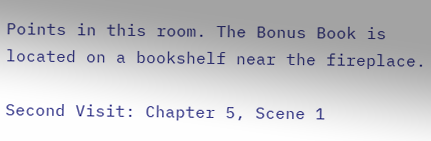Points in this room. The Bonus Book is located on a bookshelf near the fireplace.

Second Visit: Chapter 5, Scene 1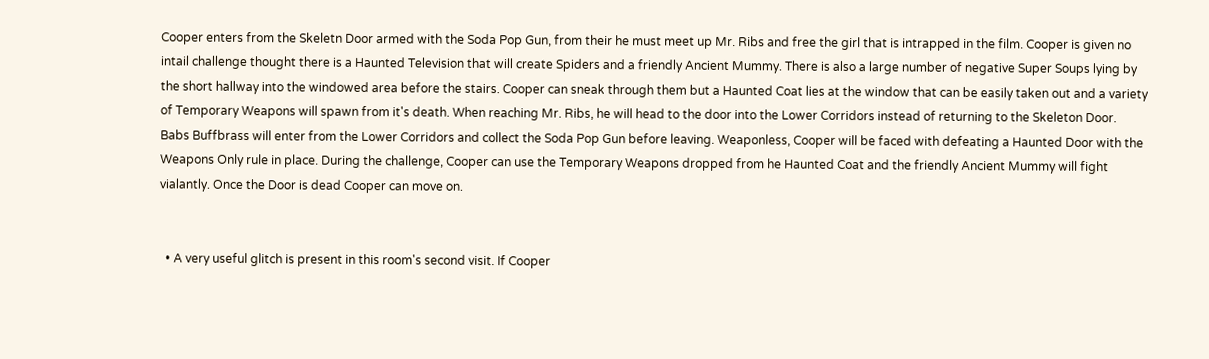Cooper enters from the Skeletn Door armed with the Soda Pop Gun, from their he must meet up Mr. Ribs and free the girl that is intrapped in the film. Cooper is given no intail challenge thought there is a Haunted Television that will create Spiders and a friendly Ancient Mummy. There is also a large number of negative Super Soups lying by the short hallway into the windowed area before the stairs. Cooper can sneak through them but a Haunted Coat lies at the window that can be easily taken out and a variety of Temporary Weapons will spawn from it's death. When reaching Mr. Ribs, he will head to the door into the Lower Corridors instead of returning to the Skeleton Door. Babs Buffbrass will enter from the Lower Corridors and collect the Soda Pop Gun before leaving. Weaponless, Cooper will be faced with defeating a Haunted Door with the Weapons Only rule in place. During the challenge, Cooper can use the Temporary Weapons dropped from he Haunted Coat and the friendly Ancient Mummy will fight vialantly. Once the Door is dead Cooper can move on.


  • A very useful glitch is present in this room's second visit. If Cooper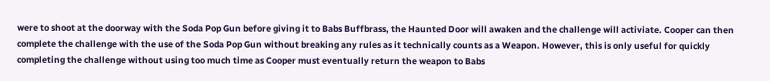were to shoot at the doorway with the Soda Pop Gun before giving it to Babs Buffbrass, the Haunted Door will awaken and the challenge will activiate. Cooper can then complete the challenge with the use of the Soda Pop Gun without breaking any rules as it technically counts as a Weapon. However, this is only useful for quickly completing the challenge without using too much time as Cooper must eventually return the weapon to Babs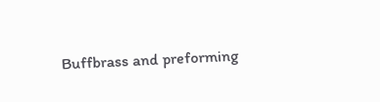Buffbrass and preforming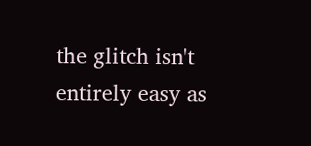the glitch isn't entirely easy as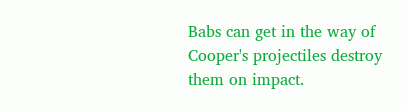Babs can get in the way of Cooper's projectiles destroy them on impact.